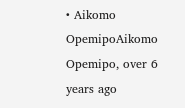• Aikomo OpemipoAikomo Opemipo, over 6 years ago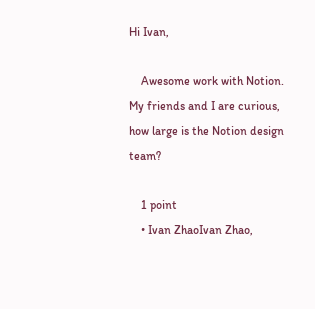Hi Ivan,

    Awesome work with Notion. My friends and I are curious, how large is the Notion design team?

    1 point
    • Ivan ZhaoIvan Zhao,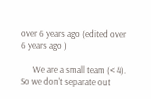over 6 years ago (edited over 6 years ago )

      We are a small team (< 4). So we don't separate out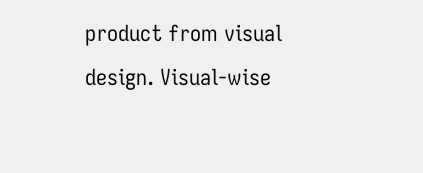product from visual design. Visual-wise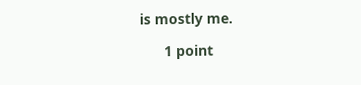is mostly me.

      1 point